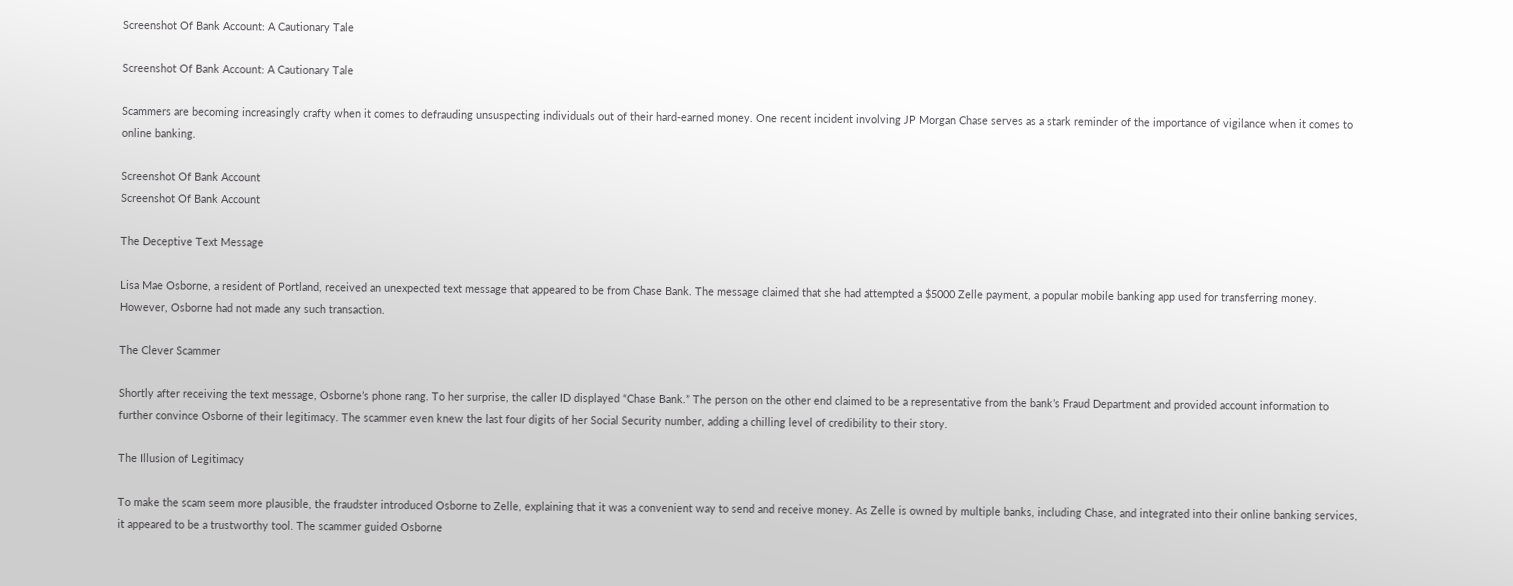Screenshot Of Bank Account: A Cautionary Tale

Screenshot Of Bank Account: A Cautionary Tale

Scammers are becoming increasingly crafty when it comes to defrauding unsuspecting individuals out of their hard-earned money. One recent incident involving JP Morgan Chase serves as a stark reminder of the importance of vigilance when it comes to online banking.

Screenshot Of Bank Account
Screenshot Of Bank Account

The Deceptive Text Message

Lisa Mae Osborne, a resident of Portland, received an unexpected text message that appeared to be from Chase Bank. The message claimed that she had attempted a $5000 Zelle payment, a popular mobile banking app used for transferring money. However, Osborne had not made any such transaction.

The Clever Scammer

Shortly after receiving the text message, Osborne’s phone rang. To her surprise, the caller ID displayed “Chase Bank.” The person on the other end claimed to be a representative from the bank’s Fraud Department and provided account information to further convince Osborne of their legitimacy. The scammer even knew the last four digits of her Social Security number, adding a chilling level of credibility to their story.

The Illusion of Legitimacy

To make the scam seem more plausible, the fraudster introduced Osborne to Zelle, explaining that it was a convenient way to send and receive money. As Zelle is owned by multiple banks, including Chase, and integrated into their online banking services, it appeared to be a trustworthy tool. The scammer guided Osborne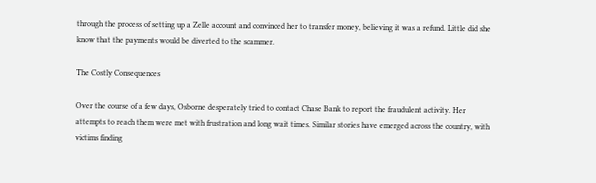through the process of setting up a Zelle account and convinced her to transfer money, believing it was a refund. Little did she know that the payments would be diverted to the scammer.

The Costly Consequences

Over the course of a few days, Osborne desperately tried to contact Chase Bank to report the fraudulent activity. Her attempts to reach them were met with frustration and long wait times. Similar stories have emerged across the country, with victims finding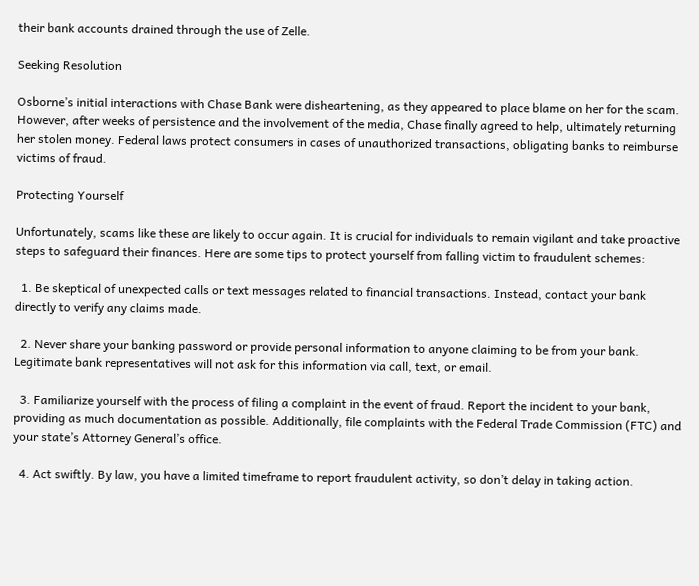their bank accounts drained through the use of Zelle.

Seeking Resolution

Osborne’s initial interactions with Chase Bank were disheartening, as they appeared to place blame on her for the scam. However, after weeks of persistence and the involvement of the media, Chase finally agreed to help, ultimately returning her stolen money. Federal laws protect consumers in cases of unauthorized transactions, obligating banks to reimburse victims of fraud.

Protecting Yourself

Unfortunately, scams like these are likely to occur again. It is crucial for individuals to remain vigilant and take proactive steps to safeguard their finances. Here are some tips to protect yourself from falling victim to fraudulent schemes:

  1. Be skeptical of unexpected calls or text messages related to financial transactions. Instead, contact your bank directly to verify any claims made.

  2. Never share your banking password or provide personal information to anyone claiming to be from your bank. Legitimate bank representatives will not ask for this information via call, text, or email.

  3. Familiarize yourself with the process of filing a complaint in the event of fraud. Report the incident to your bank, providing as much documentation as possible. Additionally, file complaints with the Federal Trade Commission (FTC) and your state’s Attorney General’s office.

  4. Act swiftly. By law, you have a limited timeframe to report fraudulent activity, so don’t delay in taking action.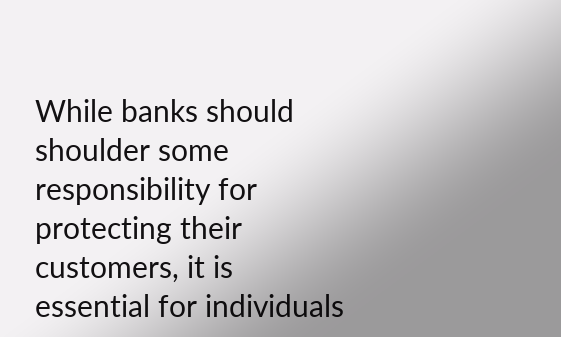While banks should shoulder some responsibility for protecting their customers, it is essential for individuals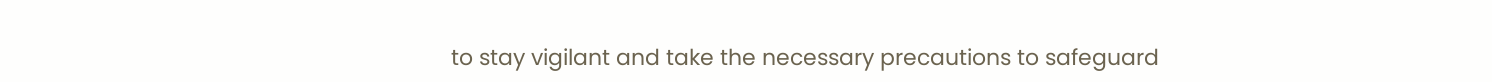to stay vigilant and take the necessary precautions to safeguard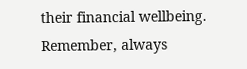their financial wellbeing. Remember, always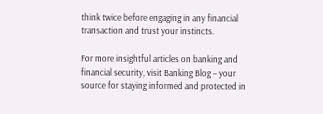think twice before engaging in any financial transaction and trust your instincts.

For more insightful articles on banking and financial security, visit Banking Blog – your source for staying informed and protected in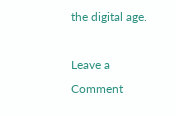the digital age.

Leave a Comment